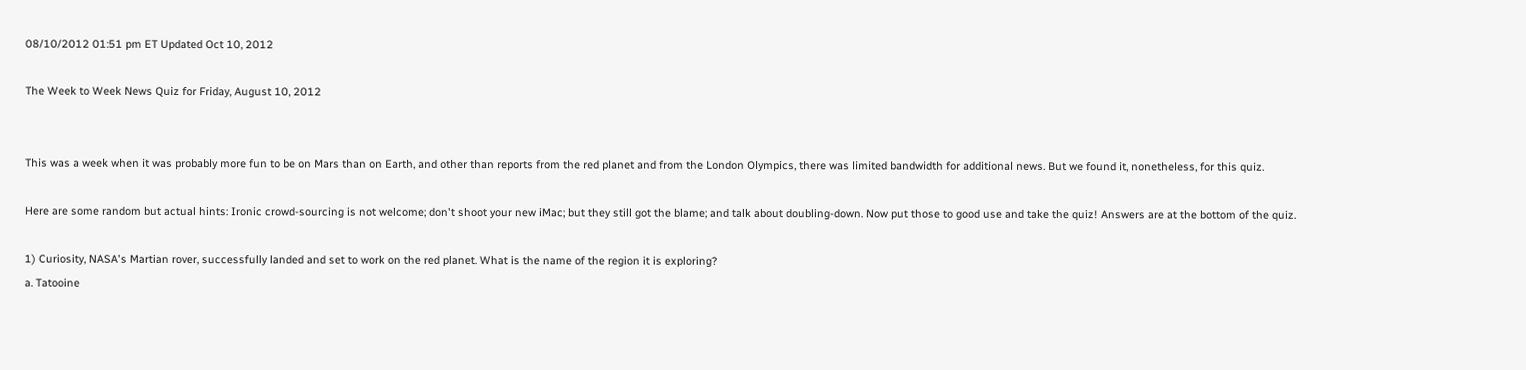08/10/2012 01:51 pm ET Updated Oct 10, 2012

The Week to Week News Quiz for Friday, August 10, 2012


This was a week when it was probably more fun to be on Mars than on Earth, and other than reports from the red planet and from the London Olympics, there was limited bandwidth for additional news. But we found it, nonetheless, for this quiz.

Here are some random but actual hints: Ironic crowd-sourcing is not welcome; don't shoot your new iMac; but they still got the blame; and talk about doubling-down. Now put those to good use and take the quiz! Answers are at the bottom of the quiz.

1) Curiosity, NASA's Martian rover, successfully landed and set to work on the red planet. What is the name of the region it is exploring?
a. Tatooine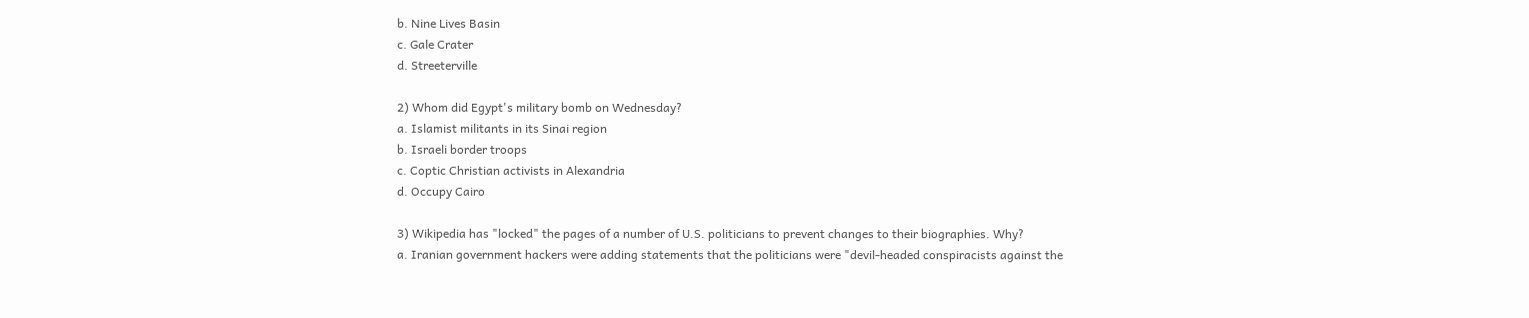b. Nine Lives Basin
c. Gale Crater
d. Streeterville

2) Whom did Egypt's military bomb on Wednesday?
a. Islamist militants in its Sinai region
b. Israeli border troops
c. Coptic Christian activists in Alexandria
d. Occupy Cairo

3) Wikipedia has "locked" the pages of a number of U.S. politicians to prevent changes to their biographies. Why?
a. Iranian government hackers were adding statements that the politicians were "devil-headed conspiracists against the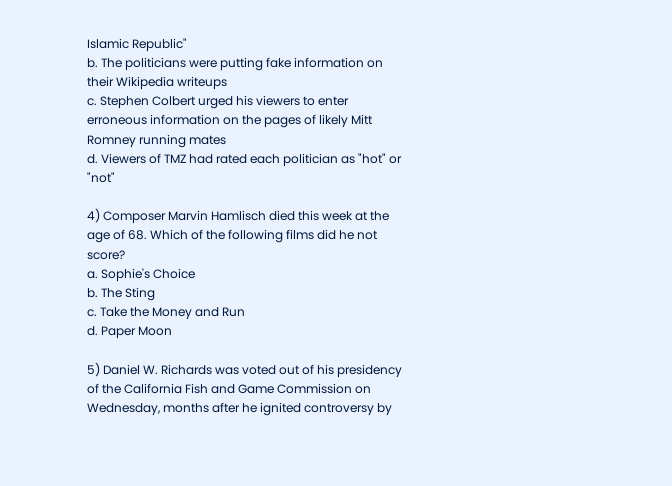Islamic Republic"
b. The politicians were putting fake information on their Wikipedia writeups
c. Stephen Colbert urged his viewers to enter erroneous information on the pages of likely Mitt Romney running mates
d. Viewers of TMZ had rated each politician as "hot" or "not"

4) Composer Marvin Hamlisch died this week at the age of 68. Which of the following films did he not score?
a. Sophie's Choice
b. The Sting
c. Take the Money and Run
d. Paper Moon

5) Daniel W. Richards was voted out of his presidency of the California Fish and Game Commission on Wednesday, months after he ignited controversy by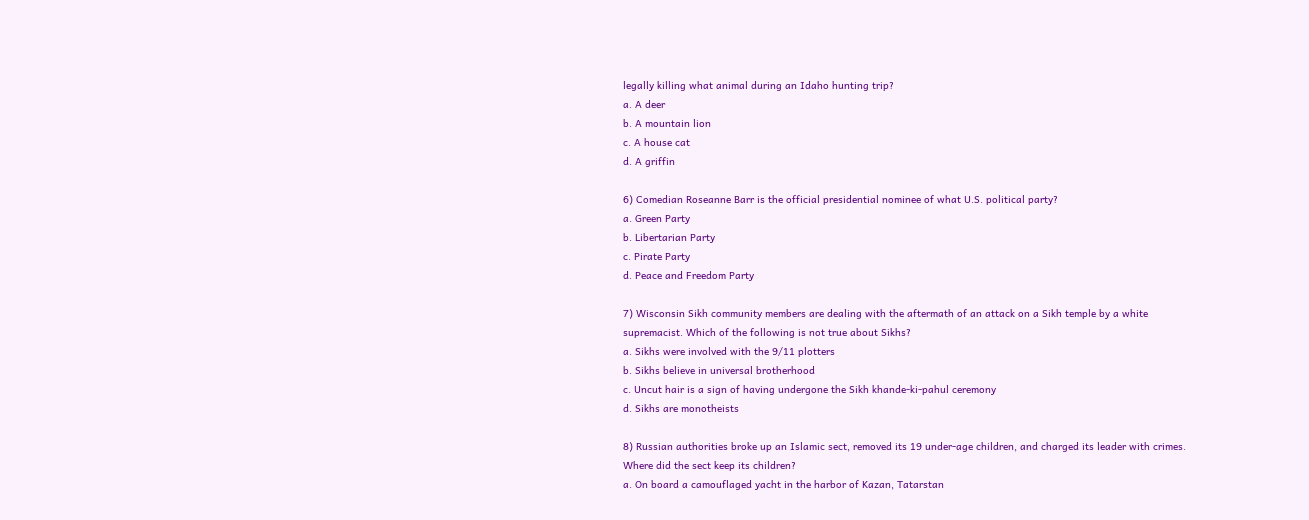legally killing what animal during an Idaho hunting trip?
a. A deer
b. A mountain lion
c. A house cat
d. A griffin

6) Comedian Roseanne Barr is the official presidential nominee of what U.S. political party?
a. Green Party
b. Libertarian Party
c. Pirate Party
d. Peace and Freedom Party

7) Wisconsin Sikh community members are dealing with the aftermath of an attack on a Sikh temple by a white supremacist. Which of the following is not true about Sikhs?
a. Sikhs were involved with the 9/11 plotters
b. Sikhs believe in universal brotherhood
c. Uncut hair is a sign of having undergone the Sikh khande-ki-pahul ceremony
d. Sikhs are monotheists

8) Russian authorities broke up an Islamic sect, removed its 19 under-age children, and charged its leader with crimes. Where did the sect keep its children?
a. On board a camouflaged yacht in the harbor of Kazan, Tatarstan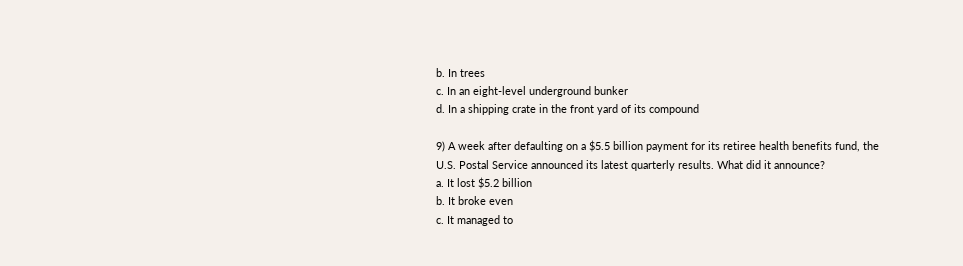b. In trees
c. In an eight-level underground bunker
d. In a shipping crate in the front yard of its compound

9) A week after defaulting on a $5.5 billion payment for its retiree health benefits fund, the U.S. Postal Service announced its latest quarterly results. What did it announce?
a. It lost $5.2 billion
b. It broke even
c. It managed to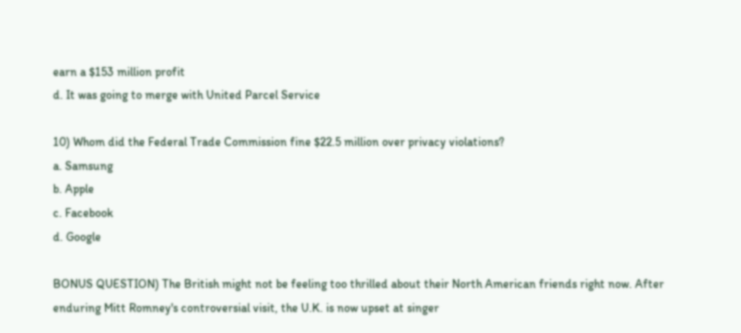earn a $153 million profit
d. It was going to merge with United Parcel Service

10) Whom did the Federal Trade Commission fine $22.5 million over privacy violations?
a. Samsung
b. Apple
c. Facebook
d. Google

BONUS QUESTION) The British might not be feeling too thrilled about their North American friends right now. After enduring Mitt Romney's controversial visit, the U.K. is now upset at singer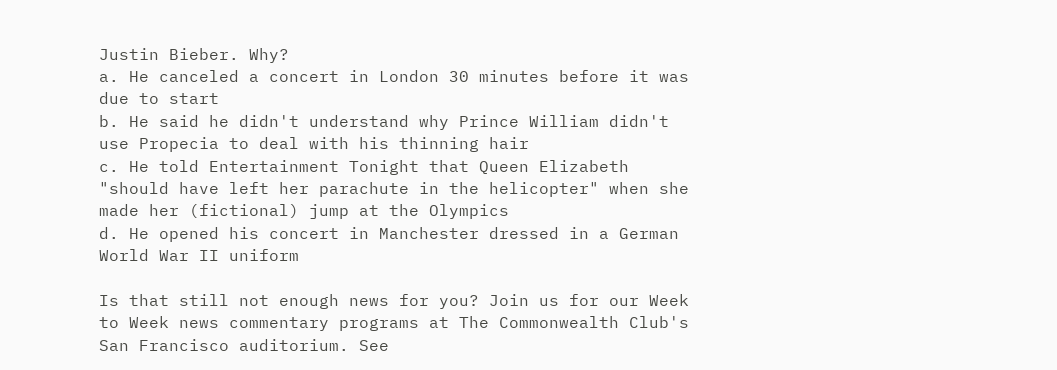Justin Bieber. Why?
a. He canceled a concert in London 30 minutes before it was due to start
b. He said he didn't understand why Prince William didn't use Propecia to deal with his thinning hair
c. He told Entertainment Tonight that Queen Elizabeth "should have left her parachute in the helicopter" when she made her (fictional) jump at the Olympics
d. He opened his concert in Manchester dressed in a German World War II uniform

Is that still not enough news for you? Join us for our Week to Week news commentary programs at The Commonwealth Club's San Francisco auditorium. See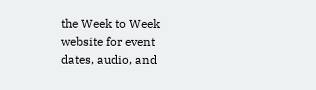the Week to Week website for event dates, audio, and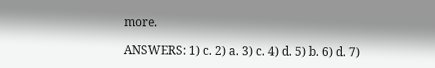more.

ANSWERS: 1) c. 2) a. 3) c. 4) d. 5) b. 6) d. 7)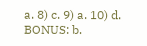a. 8) c. 9) a. 10) d. BONUS: b.